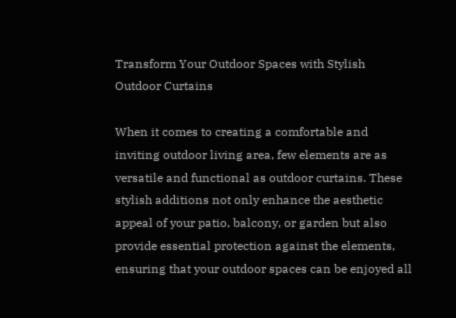Transform Your Outdoor Spaces with Stylish Outdoor Curtains

When it comes to creating a comfortable and inviting outdoor living area, few elements are as versatile and functional as outdoor curtains. These stylish additions not only enhance the aesthetic appeal of your patio, balcony, or garden but also provide essential protection against the elements, ensuring that your outdoor spaces can be enjoyed all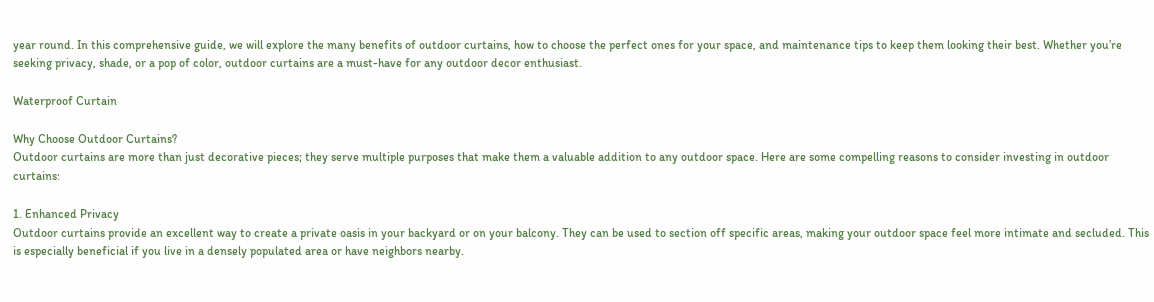year round. In this comprehensive guide, we will explore the many benefits of outdoor curtains, how to choose the perfect ones for your space, and maintenance tips to keep them looking their best. Whether you’re seeking privacy, shade, or a pop of color, outdoor curtains are a must-have for any outdoor decor enthusiast.

Waterproof Curtain

Why Choose Outdoor Curtains?
Outdoor curtains are more than just decorative pieces; they serve multiple purposes that make them a valuable addition to any outdoor space. Here are some compelling reasons to consider investing in outdoor curtains:

1. Enhanced Privacy
Outdoor curtains provide an excellent way to create a private oasis in your backyard or on your balcony. They can be used to section off specific areas, making your outdoor space feel more intimate and secluded. This is especially beneficial if you live in a densely populated area or have neighbors nearby.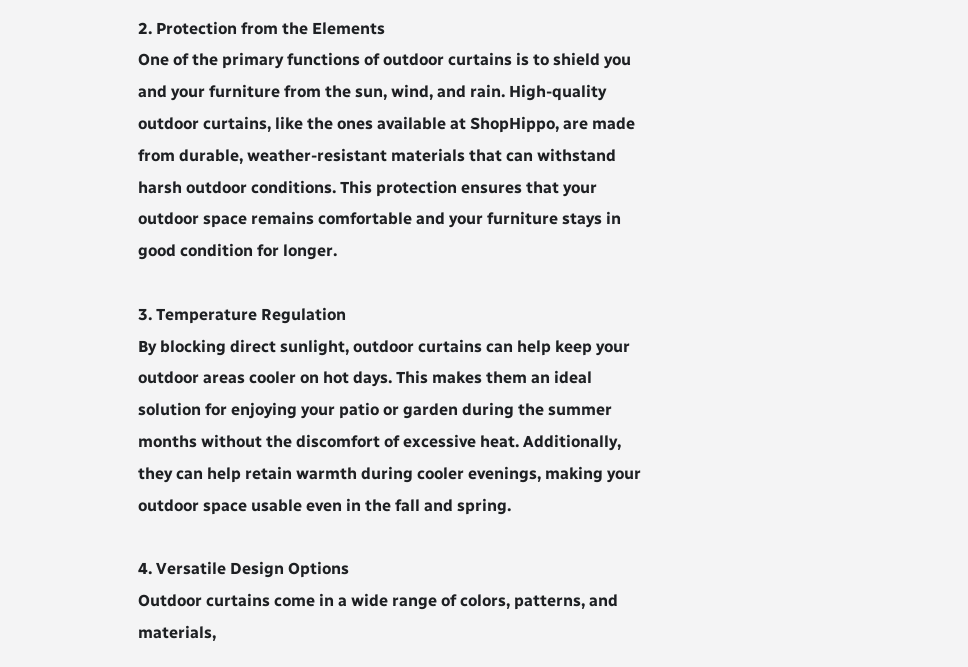2. Protection from the Elements
One of the primary functions of outdoor curtains is to shield you and your furniture from the sun, wind, and rain. High-quality outdoor curtains, like the ones available at ShopHippo, are made from durable, weather-resistant materials that can withstand harsh outdoor conditions. This protection ensures that your outdoor space remains comfortable and your furniture stays in good condition for longer.

3. Temperature Regulation
By blocking direct sunlight, outdoor curtains can help keep your outdoor areas cooler on hot days. This makes them an ideal solution for enjoying your patio or garden during the summer months without the discomfort of excessive heat. Additionally, they can help retain warmth during cooler evenings, making your outdoor space usable even in the fall and spring.

4. Versatile Design Options
Outdoor curtains come in a wide range of colors, patterns, and materials,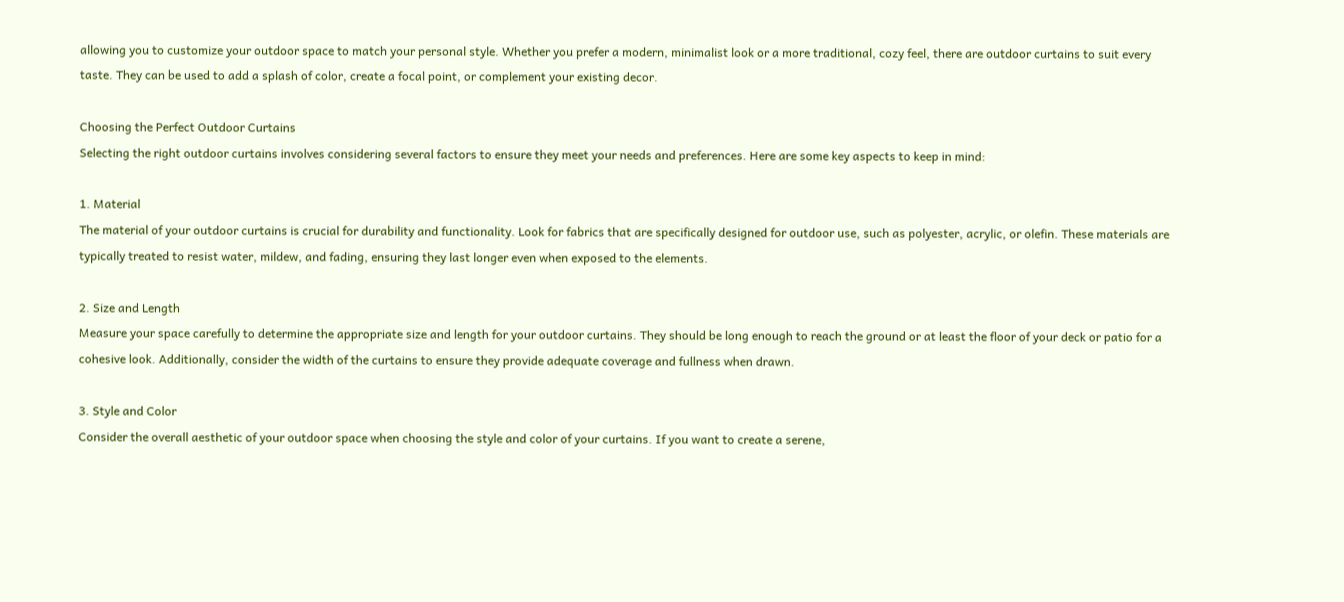allowing you to customize your outdoor space to match your personal style. Whether you prefer a modern, minimalist look or a more traditional, cozy feel, there are outdoor curtains to suit every taste. They can be used to add a splash of color, create a focal point, or complement your existing decor.

Choosing the Perfect Outdoor Curtains
Selecting the right outdoor curtains involves considering several factors to ensure they meet your needs and preferences. Here are some key aspects to keep in mind:

1. Material
The material of your outdoor curtains is crucial for durability and functionality. Look for fabrics that are specifically designed for outdoor use, such as polyester, acrylic, or olefin. These materials are typically treated to resist water, mildew, and fading, ensuring they last longer even when exposed to the elements.

2. Size and Length
Measure your space carefully to determine the appropriate size and length for your outdoor curtains. They should be long enough to reach the ground or at least the floor of your deck or patio for a cohesive look. Additionally, consider the width of the curtains to ensure they provide adequate coverage and fullness when drawn.

3. Style and Color
Consider the overall aesthetic of your outdoor space when choosing the style and color of your curtains. If you want to create a serene,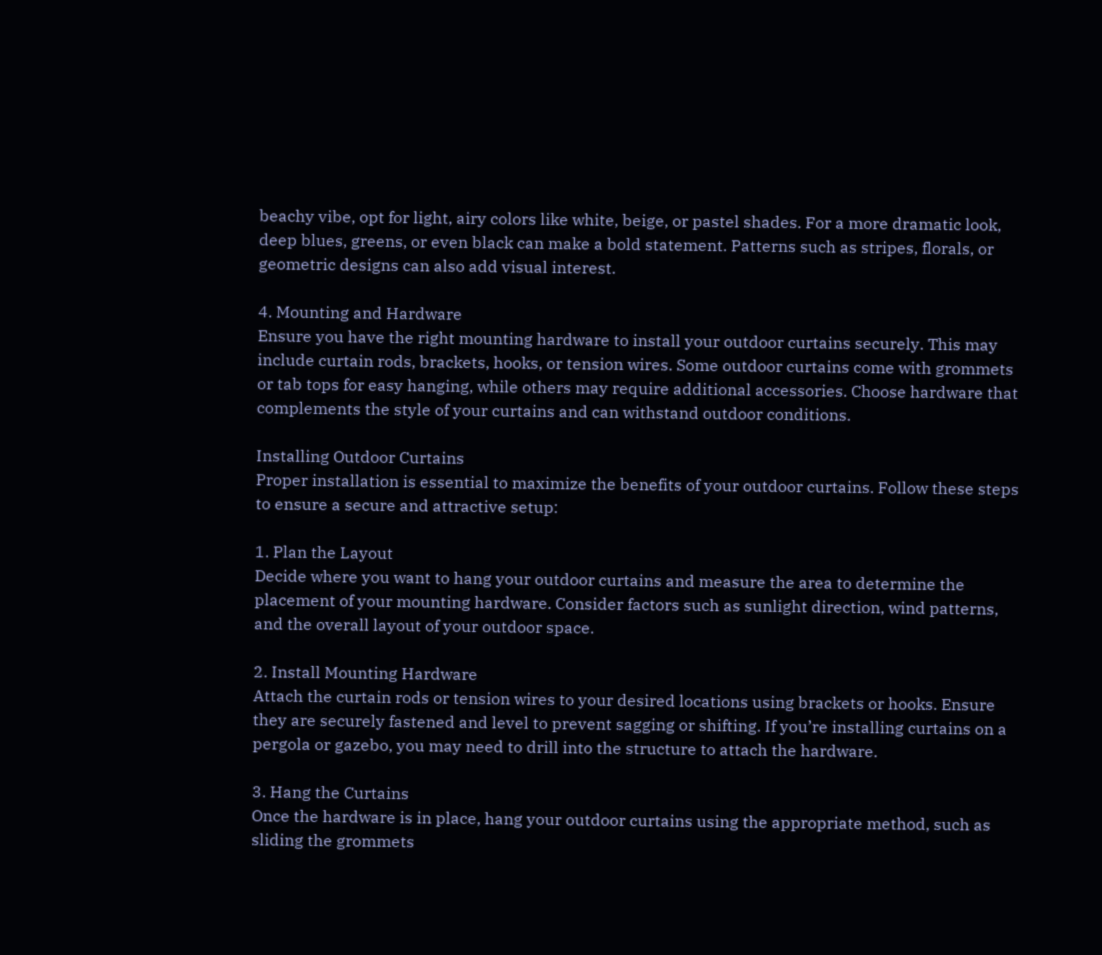beachy vibe, opt for light, airy colors like white, beige, or pastel shades. For a more dramatic look, deep blues, greens, or even black can make a bold statement. Patterns such as stripes, florals, or geometric designs can also add visual interest.

4. Mounting and Hardware
Ensure you have the right mounting hardware to install your outdoor curtains securely. This may include curtain rods, brackets, hooks, or tension wires. Some outdoor curtains come with grommets or tab tops for easy hanging, while others may require additional accessories. Choose hardware that complements the style of your curtains and can withstand outdoor conditions.

Installing Outdoor Curtains
Proper installation is essential to maximize the benefits of your outdoor curtains. Follow these steps to ensure a secure and attractive setup:

1. Plan the Layout
Decide where you want to hang your outdoor curtains and measure the area to determine the placement of your mounting hardware. Consider factors such as sunlight direction, wind patterns, and the overall layout of your outdoor space.

2. Install Mounting Hardware
Attach the curtain rods or tension wires to your desired locations using brackets or hooks. Ensure they are securely fastened and level to prevent sagging or shifting. If you’re installing curtains on a pergola or gazebo, you may need to drill into the structure to attach the hardware.

3. Hang the Curtains
Once the hardware is in place, hang your outdoor curtains using the appropriate method, such as sliding the grommets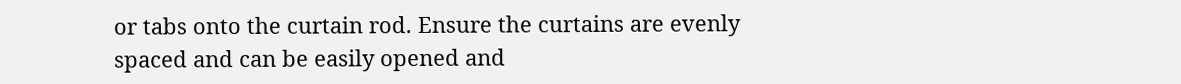or tabs onto the curtain rod. Ensure the curtains are evenly spaced and can be easily opened and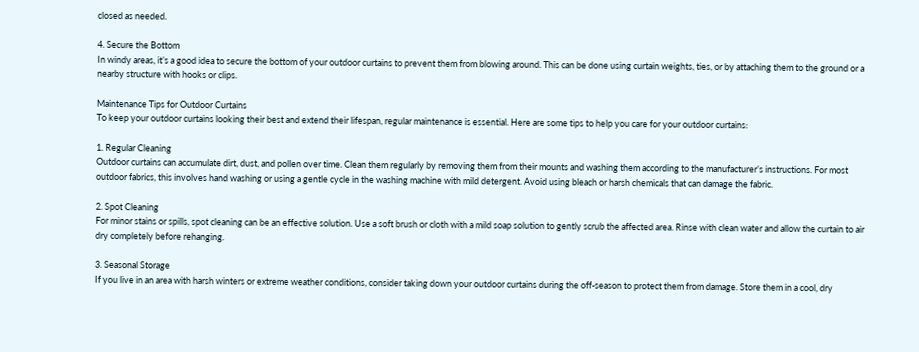closed as needed.

4. Secure the Bottom
In windy areas, it’s a good idea to secure the bottom of your outdoor curtains to prevent them from blowing around. This can be done using curtain weights, ties, or by attaching them to the ground or a nearby structure with hooks or clips.

Maintenance Tips for Outdoor Curtains
To keep your outdoor curtains looking their best and extend their lifespan, regular maintenance is essential. Here are some tips to help you care for your outdoor curtains:

1. Regular Cleaning
Outdoor curtains can accumulate dirt, dust, and pollen over time. Clean them regularly by removing them from their mounts and washing them according to the manufacturer’s instructions. For most outdoor fabrics, this involves hand washing or using a gentle cycle in the washing machine with mild detergent. Avoid using bleach or harsh chemicals that can damage the fabric.

2. Spot Cleaning
For minor stains or spills, spot cleaning can be an effective solution. Use a soft brush or cloth with a mild soap solution to gently scrub the affected area. Rinse with clean water and allow the curtain to air dry completely before rehanging.

3. Seasonal Storage
If you live in an area with harsh winters or extreme weather conditions, consider taking down your outdoor curtains during the off-season to protect them from damage. Store them in a cool, dry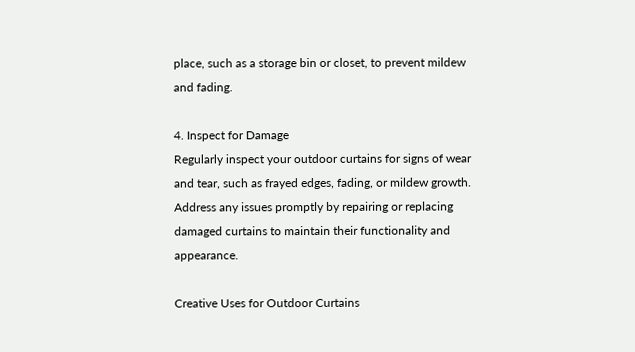place, such as a storage bin or closet, to prevent mildew and fading.

4. Inspect for Damage
Regularly inspect your outdoor curtains for signs of wear and tear, such as frayed edges, fading, or mildew growth. Address any issues promptly by repairing or replacing damaged curtains to maintain their functionality and appearance.

Creative Uses for Outdoor Curtains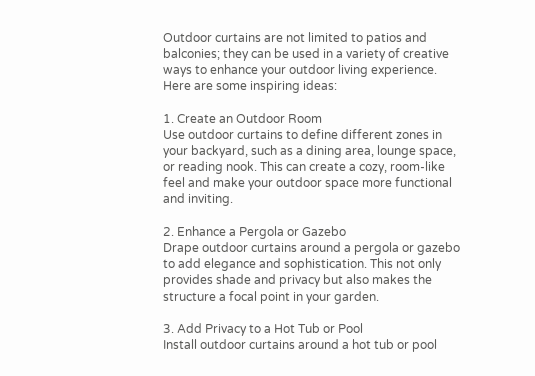Outdoor curtains are not limited to patios and balconies; they can be used in a variety of creative ways to enhance your outdoor living experience. Here are some inspiring ideas:

1. Create an Outdoor Room
Use outdoor curtains to define different zones in your backyard, such as a dining area, lounge space, or reading nook. This can create a cozy, room-like feel and make your outdoor space more functional and inviting.

2. Enhance a Pergola or Gazebo
Drape outdoor curtains around a pergola or gazebo to add elegance and sophistication. This not only provides shade and privacy but also makes the structure a focal point in your garden.

3. Add Privacy to a Hot Tub or Pool
Install outdoor curtains around a hot tub or pool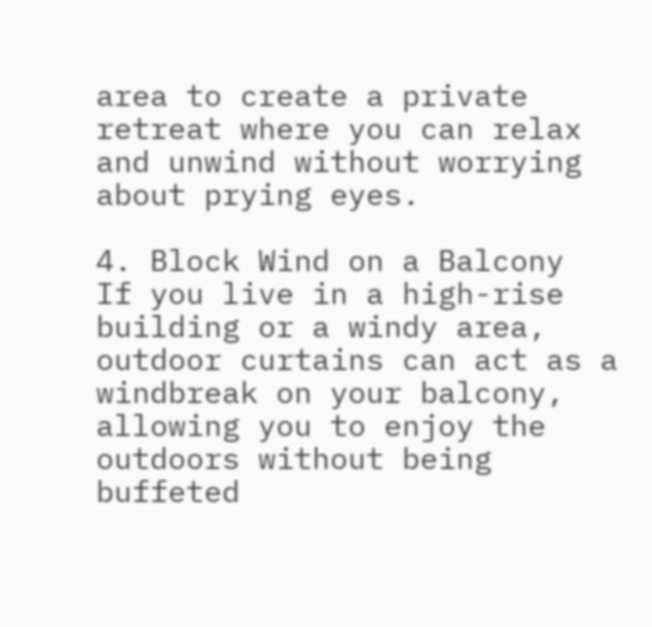area to create a private retreat where you can relax and unwind without worrying about prying eyes.

4. Block Wind on a Balcony
If you live in a high-rise building or a windy area, outdoor curtains can act as a windbreak on your balcony, allowing you to enjoy the outdoors without being buffeted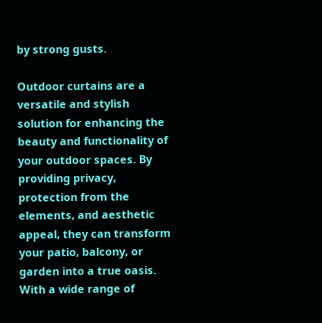by strong gusts.

Outdoor curtains are a versatile and stylish solution for enhancing the beauty and functionality of your outdoor spaces. By providing privacy, protection from the elements, and aesthetic appeal, they can transform your patio, balcony, or garden into a true oasis. With a wide range of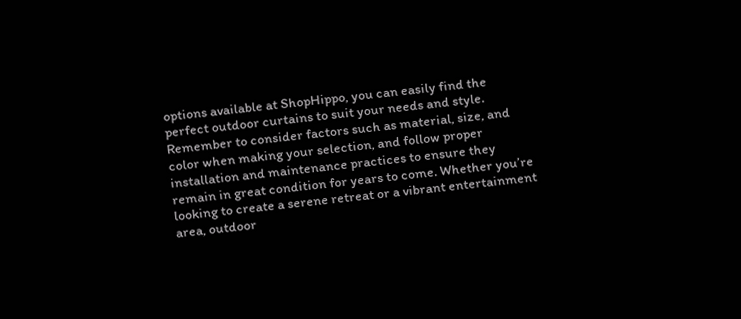options available at ShopHippo, you can easily find the perfect outdoor curtains to suit your needs and style. Remember to consider factors such as material, size, and color when making your selection, and follow proper installation and maintenance practices to ensure they remain in great condition for years to come. Whether you’re looking to create a serene retreat or a vibrant entertainment area, outdoor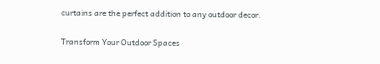curtains are the perfect addition to any outdoor decor.

Transform Your Outdoor Spaces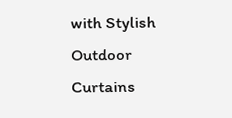with Stylish Outdoor Curtains